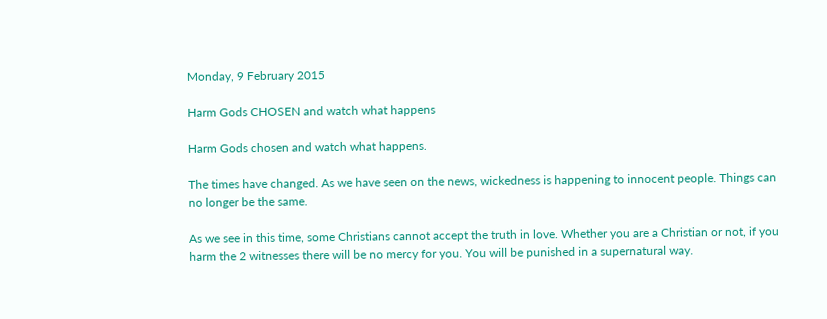Monday, 9 February 2015

Harm Gods CHOSEN and watch what happens

Harm Gods chosen and watch what happens.

The times have changed. As we have seen on the news, wickedness is happening to innocent people. Things can no longer be the same.

As we see in this time, some Christians cannot accept the truth in love. Whether you are a Christian or not, if you harm the 2 witnesses there will be no mercy for you. You will be punished in a supernatural way.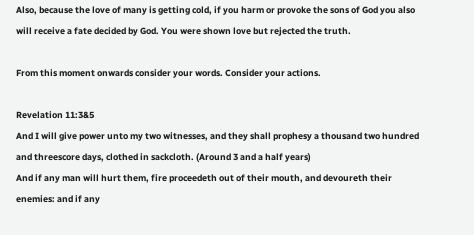Also, because the love of many is getting cold, if you harm or provoke the sons of God you also will receive a fate decided by God. You were shown love but rejected the truth.

From this moment onwards consider your words. Consider your actions.

Revelation 11:3&5
And I will give power unto my two witnesses, and they shall prophesy a thousand two hundred and threescore days, clothed in sackcloth. (Around 3 and a half years)
And if any man will hurt them, fire proceedeth out of their mouth, and devoureth their enemies: and if any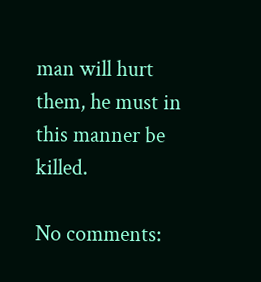man will hurt them, he must in this manner be killed.

No comments: